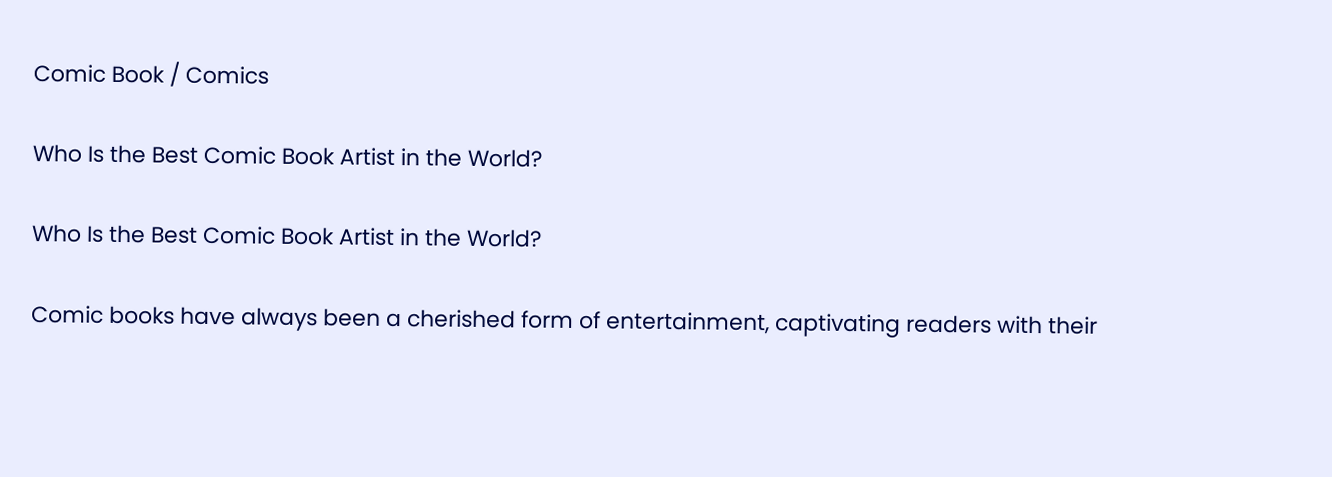Comic Book / Comics

Who Is the Best Comic Book Artist in the World?

Who Is the Best Comic Book Artist in the World?

Comic books have always been a cherished form of entertainment, captivating readers with their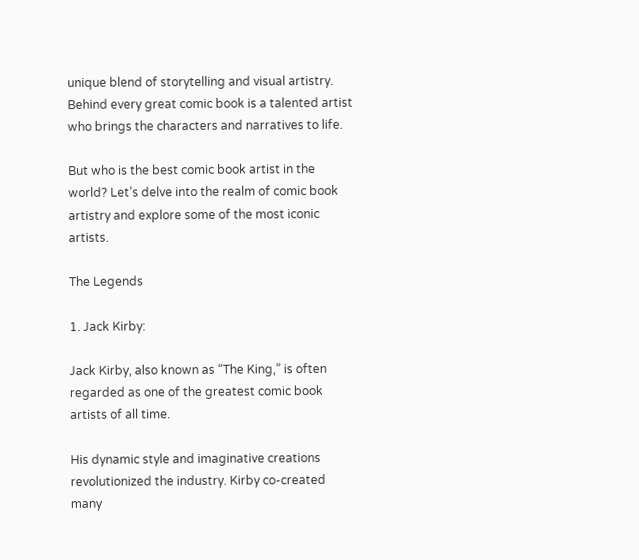unique blend of storytelling and visual artistry. Behind every great comic book is a talented artist who brings the characters and narratives to life.

But who is the best comic book artist in the world? Let’s delve into the realm of comic book artistry and explore some of the most iconic artists.

The Legends

1. Jack Kirby:

Jack Kirby, also known as “The King,” is often regarded as one of the greatest comic book artists of all time.

His dynamic style and imaginative creations revolutionized the industry. Kirby co-created many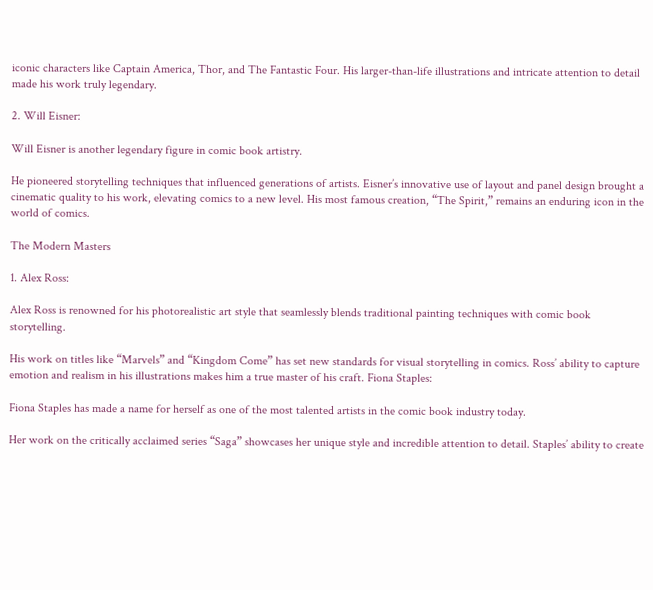iconic characters like Captain America, Thor, and The Fantastic Four. His larger-than-life illustrations and intricate attention to detail made his work truly legendary.

2. Will Eisner:

Will Eisner is another legendary figure in comic book artistry.

He pioneered storytelling techniques that influenced generations of artists. Eisner’s innovative use of layout and panel design brought a cinematic quality to his work, elevating comics to a new level. His most famous creation, “The Spirit,” remains an enduring icon in the world of comics.

The Modern Masters

1. Alex Ross:

Alex Ross is renowned for his photorealistic art style that seamlessly blends traditional painting techniques with comic book storytelling.

His work on titles like “Marvels” and “Kingdom Come” has set new standards for visual storytelling in comics. Ross’ ability to capture emotion and realism in his illustrations makes him a true master of his craft. Fiona Staples:

Fiona Staples has made a name for herself as one of the most talented artists in the comic book industry today.

Her work on the critically acclaimed series “Saga” showcases her unique style and incredible attention to detail. Staples’ ability to create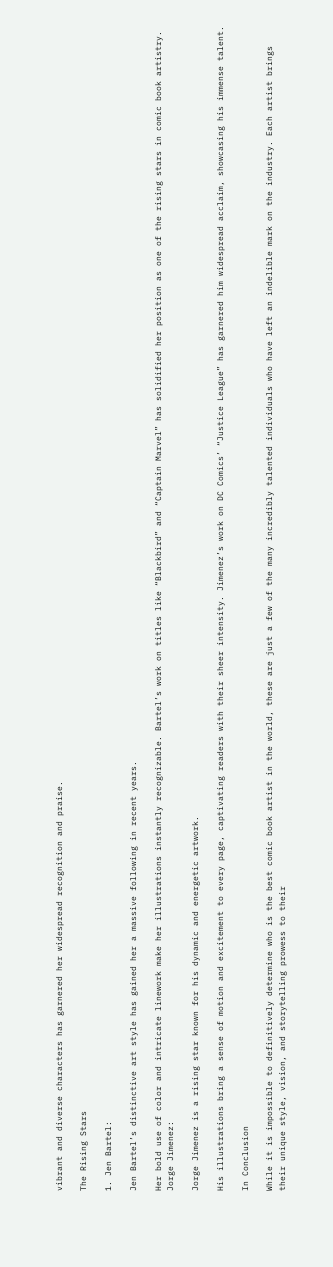vibrant and diverse characters has garnered her widespread recognition and praise.

The Rising Stars

1. Jen Bartel:

Jen Bartel’s distinctive art style has gained her a massive following in recent years.

Her bold use of color and intricate linework make her illustrations instantly recognizable. Bartel’s work on titles like “Blackbird” and “Captain Marvel” has solidified her position as one of the rising stars in comic book artistry. Jorge Jimenez:

Jorge Jimenez is a rising star known for his dynamic and energetic artwork.

His illustrations bring a sense of motion and excitement to every page, captivating readers with their sheer intensity. Jimenez’s work on DC Comics’ “Justice League” has garnered him widespread acclaim, showcasing his immense talent.

In Conclusion

While it is impossible to definitively determine who is the best comic book artist in the world, these are just a few of the many incredibly talented individuals who have left an indelible mark on the industry. Each artist brings their unique style, vision, and storytelling prowess to their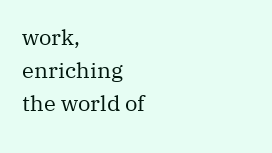work, enriching the world of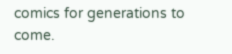comics for generations to come.